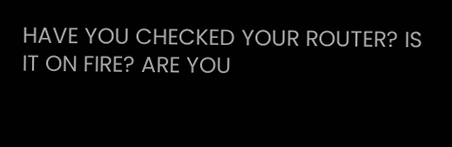HAVE YOU CHECKED YOUR ROUTER? IS IT ON FIRE? ARE YOU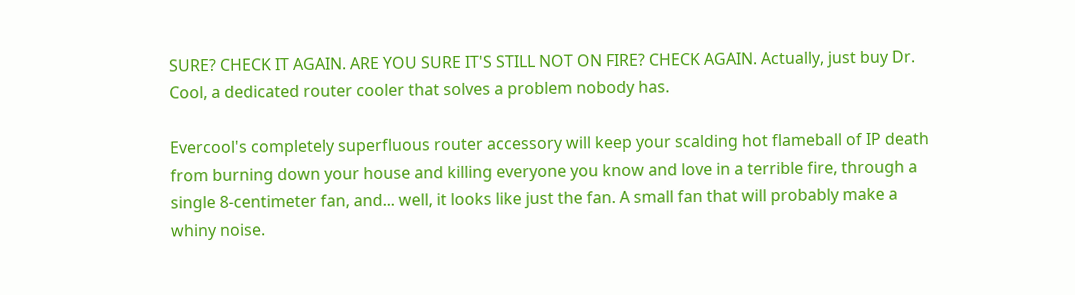SURE? CHECK IT AGAIN. ARE YOU SURE IT'S STILL NOT ON FIRE? CHECK AGAIN. Actually, just buy Dr. Cool, a dedicated router cooler that solves a problem nobody has.

Evercool's completely superfluous router accessory will keep your scalding hot flameball of IP death from burning down your house and killing everyone you know and love in a terrible fire, through a single 8-centimeter fan, and... well, it looks like just the fan. A small fan that will probably make a whiny noise.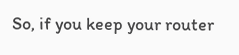So, if you keep your router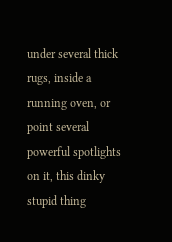under several thick rugs, inside a running oven, or point several powerful spotlights on it, this dinky stupid thing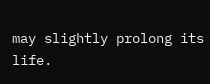may slightly prolong its life.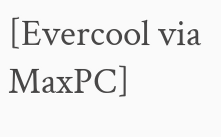[Evercool via MaxPC]